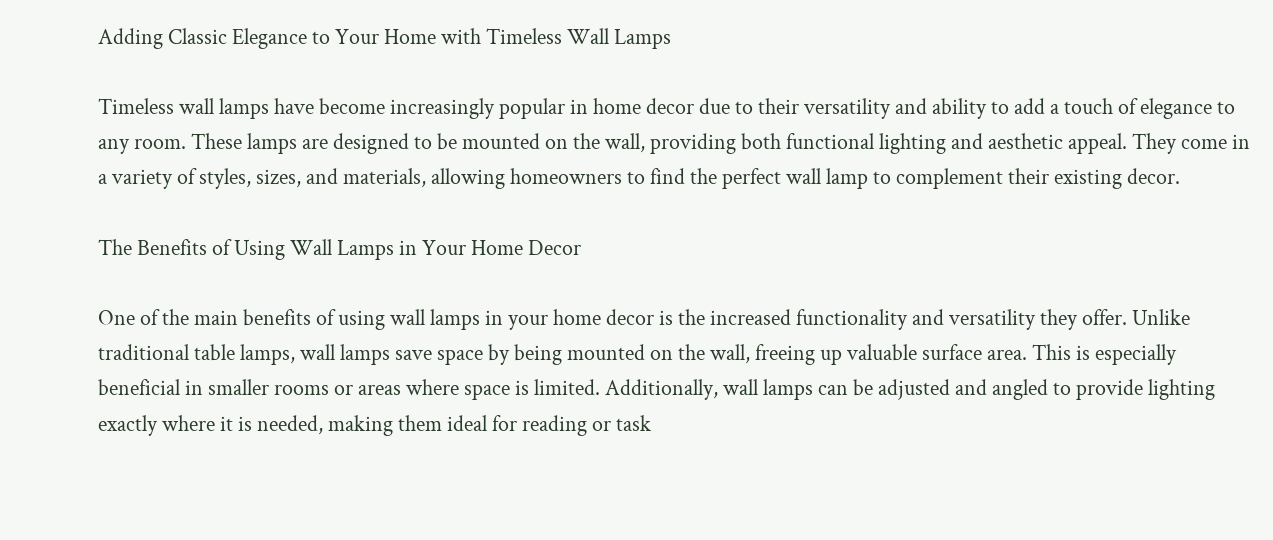Adding Classic Elegance to Your Home with Timeless Wall Lamps

Timeless wall lamps have become increasingly popular in home decor due to their versatility and ability to add a touch of elegance to any room. These lamps are designed to be mounted on the wall, providing both functional lighting and aesthetic appeal. They come in a variety of styles, sizes, and materials, allowing homeowners to find the perfect wall lamp to complement their existing decor.

The Benefits of Using Wall Lamps in Your Home Decor

One of the main benefits of using wall lamps in your home decor is the increased functionality and versatility they offer. Unlike traditional table lamps, wall lamps save space by being mounted on the wall, freeing up valuable surface area. This is especially beneficial in smaller rooms or areas where space is limited. Additionally, wall lamps can be adjusted and angled to provide lighting exactly where it is needed, making them ideal for reading or task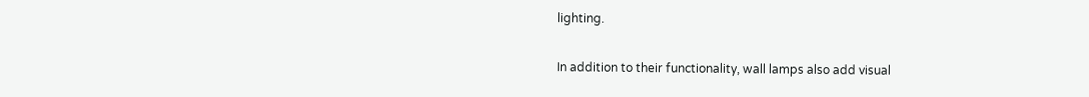lighting.

In addition to their functionality, wall lamps also add visual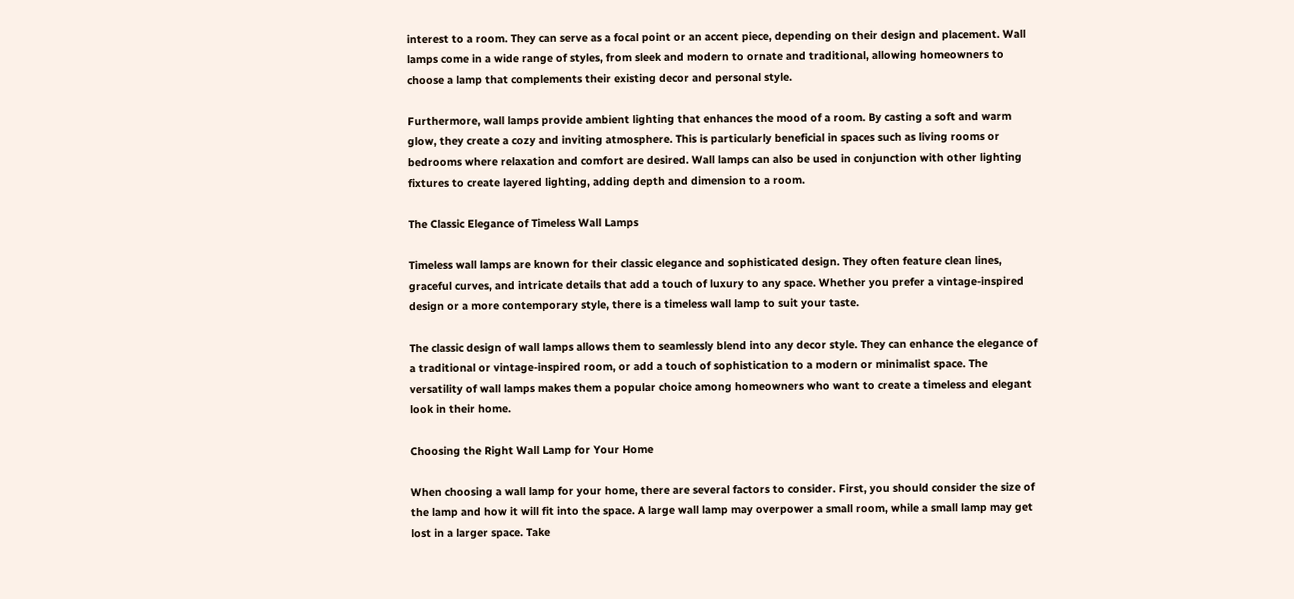interest to a room. They can serve as a focal point or an accent piece, depending on their design and placement. Wall lamps come in a wide range of styles, from sleek and modern to ornate and traditional, allowing homeowners to choose a lamp that complements their existing decor and personal style.

Furthermore, wall lamps provide ambient lighting that enhances the mood of a room. By casting a soft and warm glow, they create a cozy and inviting atmosphere. This is particularly beneficial in spaces such as living rooms or bedrooms where relaxation and comfort are desired. Wall lamps can also be used in conjunction with other lighting fixtures to create layered lighting, adding depth and dimension to a room.

The Classic Elegance of Timeless Wall Lamps

Timeless wall lamps are known for their classic elegance and sophisticated design. They often feature clean lines, graceful curves, and intricate details that add a touch of luxury to any space. Whether you prefer a vintage-inspired design or a more contemporary style, there is a timeless wall lamp to suit your taste.

The classic design of wall lamps allows them to seamlessly blend into any decor style. They can enhance the elegance of a traditional or vintage-inspired room, or add a touch of sophistication to a modern or minimalist space. The versatility of wall lamps makes them a popular choice among homeowners who want to create a timeless and elegant look in their home.

Choosing the Right Wall Lamp for Your Home

When choosing a wall lamp for your home, there are several factors to consider. First, you should consider the size of the lamp and how it will fit into the space. A large wall lamp may overpower a small room, while a small lamp may get lost in a larger space. Take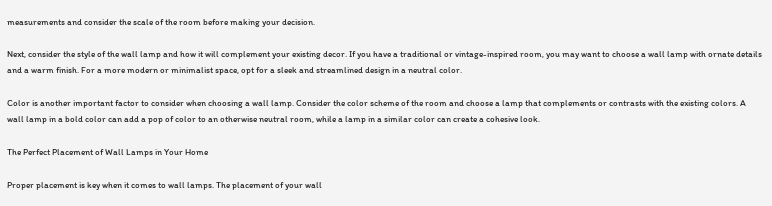measurements and consider the scale of the room before making your decision.

Next, consider the style of the wall lamp and how it will complement your existing decor. If you have a traditional or vintage-inspired room, you may want to choose a wall lamp with ornate details and a warm finish. For a more modern or minimalist space, opt for a sleek and streamlined design in a neutral color.

Color is another important factor to consider when choosing a wall lamp. Consider the color scheme of the room and choose a lamp that complements or contrasts with the existing colors. A wall lamp in a bold color can add a pop of color to an otherwise neutral room, while a lamp in a similar color can create a cohesive look.

The Perfect Placement of Wall Lamps in Your Home

Proper placement is key when it comes to wall lamps. The placement of your wall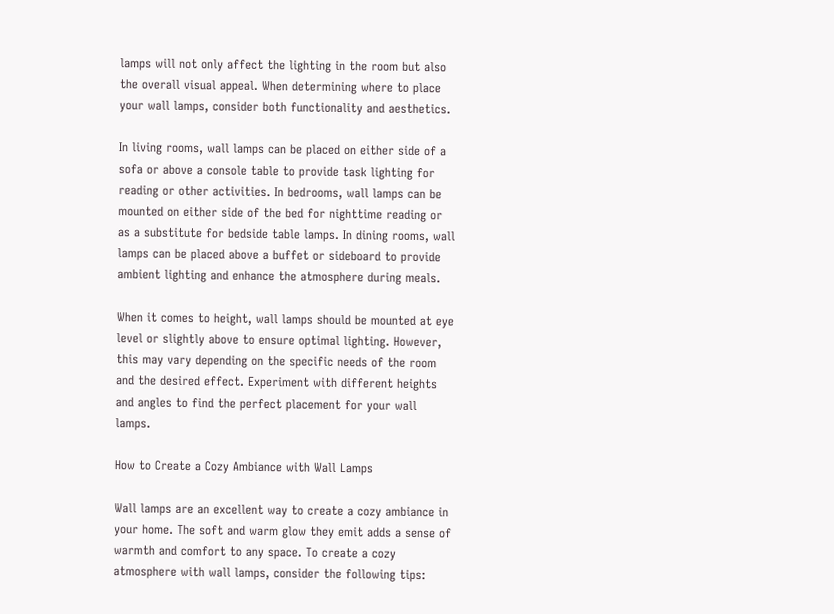lamps will not only affect the lighting in the room but also the overall visual appeal. When determining where to place your wall lamps, consider both functionality and aesthetics.

In living rooms, wall lamps can be placed on either side of a sofa or above a console table to provide task lighting for reading or other activities. In bedrooms, wall lamps can be mounted on either side of the bed for nighttime reading or as a substitute for bedside table lamps. In dining rooms, wall lamps can be placed above a buffet or sideboard to provide ambient lighting and enhance the atmosphere during meals.

When it comes to height, wall lamps should be mounted at eye level or slightly above to ensure optimal lighting. However, this may vary depending on the specific needs of the room and the desired effect. Experiment with different heights and angles to find the perfect placement for your wall lamps.

How to Create a Cozy Ambiance with Wall Lamps

Wall lamps are an excellent way to create a cozy ambiance in your home. The soft and warm glow they emit adds a sense of warmth and comfort to any space. To create a cozy atmosphere with wall lamps, consider the following tips: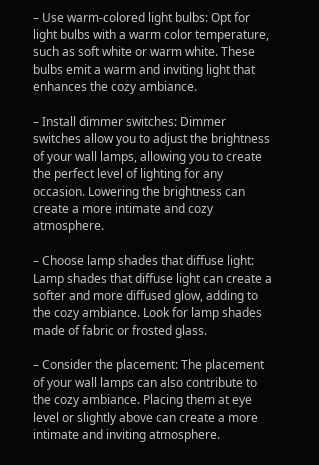– Use warm-colored light bulbs: Opt for light bulbs with a warm color temperature, such as soft white or warm white. These bulbs emit a warm and inviting light that enhances the cozy ambiance.

– Install dimmer switches: Dimmer switches allow you to adjust the brightness of your wall lamps, allowing you to create the perfect level of lighting for any occasion. Lowering the brightness can create a more intimate and cozy atmosphere.

– Choose lamp shades that diffuse light: Lamp shades that diffuse light can create a softer and more diffused glow, adding to the cozy ambiance. Look for lamp shades made of fabric or frosted glass.

– Consider the placement: The placement of your wall lamps can also contribute to the cozy ambiance. Placing them at eye level or slightly above can create a more intimate and inviting atmosphere.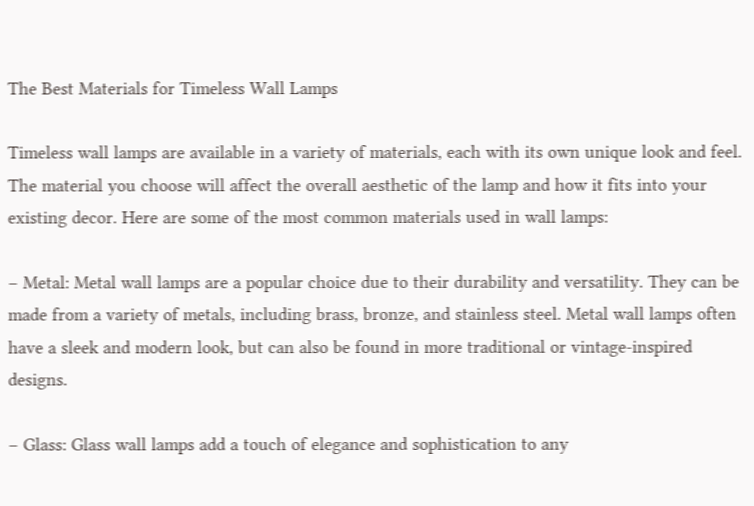The Best Materials for Timeless Wall Lamps

Timeless wall lamps are available in a variety of materials, each with its own unique look and feel. The material you choose will affect the overall aesthetic of the lamp and how it fits into your existing decor. Here are some of the most common materials used in wall lamps:

– Metal: Metal wall lamps are a popular choice due to their durability and versatility. They can be made from a variety of metals, including brass, bronze, and stainless steel. Metal wall lamps often have a sleek and modern look, but can also be found in more traditional or vintage-inspired designs.

– Glass: Glass wall lamps add a touch of elegance and sophistication to any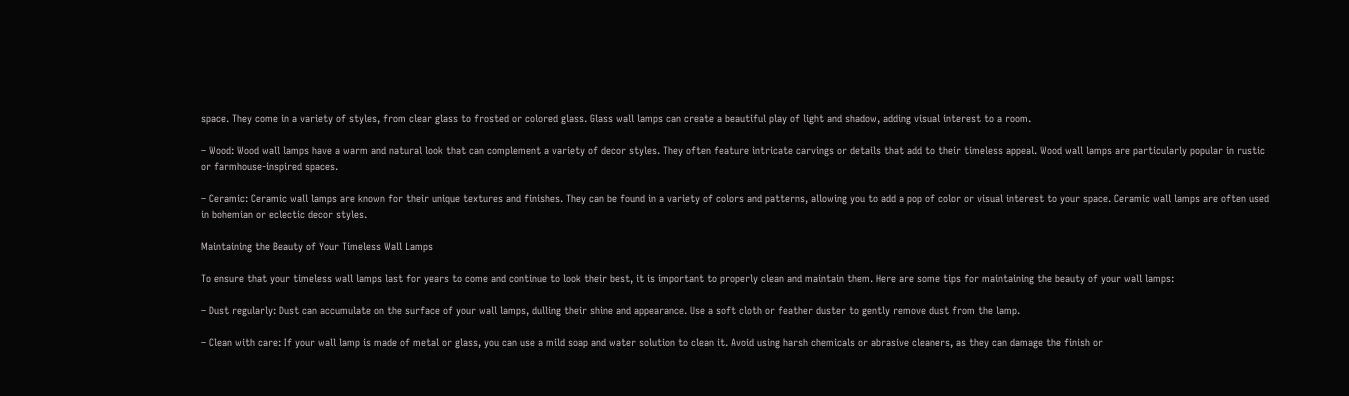space. They come in a variety of styles, from clear glass to frosted or colored glass. Glass wall lamps can create a beautiful play of light and shadow, adding visual interest to a room.

– Wood: Wood wall lamps have a warm and natural look that can complement a variety of decor styles. They often feature intricate carvings or details that add to their timeless appeal. Wood wall lamps are particularly popular in rustic or farmhouse-inspired spaces.

– Ceramic: Ceramic wall lamps are known for their unique textures and finishes. They can be found in a variety of colors and patterns, allowing you to add a pop of color or visual interest to your space. Ceramic wall lamps are often used in bohemian or eclectic decor styles.

Maintaining the Beauty of Your Timeless Wall Lamps

To ensure that your timeless wall lamps last for years to come and continue to look their best, it is important to properly clean and maintain them. Here are some tips for maintaining the beauty of your wall lamps:

– Dust regularly: Dust can accumulate on the surface of your wall lamps, dulling their shine and appearance. Use a soft cloth or feather duster to gently remove dust from the lamp.

– Clean with care: If your wall lamp is made of metal or glass, you can use a mild soap and water solution to clean it. Avoid using harsh chemicals or abrasive cleaners, as they can damage the finish or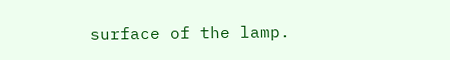surface of the lamp.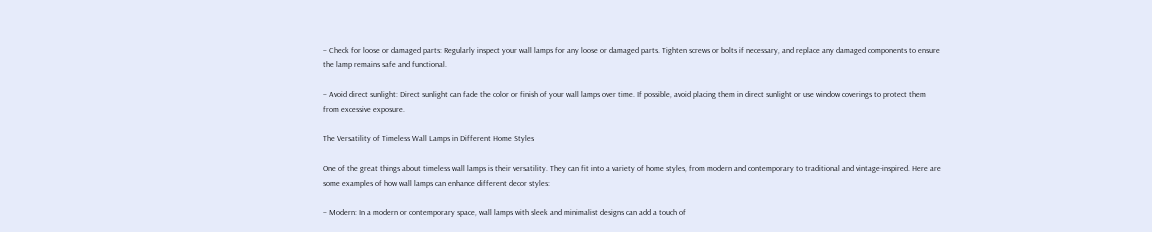– Check for loose or damaged parts: Regularly inspect your wall lamps for any loose or damaged parts. Tighten screws or bolts if necessary, and replace any damaged components to ensure the lamp remains safe and functional.

– Avoid direct sunlight: Direct sunlight can fade the color or finish of your wall lamps over time. If possible, avoid placing them in direct sunlight or use window coverings to protect them from excessive exposure.

The Versatility of Timeless Wall Lamps in Different Home Styles

One of the great things about timeless wall lamps is their versatility. They can fit into a variety of home styles, from modern and contemporary to traditional and vintage-inspired. Here are some examples of how wall lamps can enhance different decor styles:

– Modern: In a modern or contemporary space, wall lamps with sleek and minimalist designs can add a touch of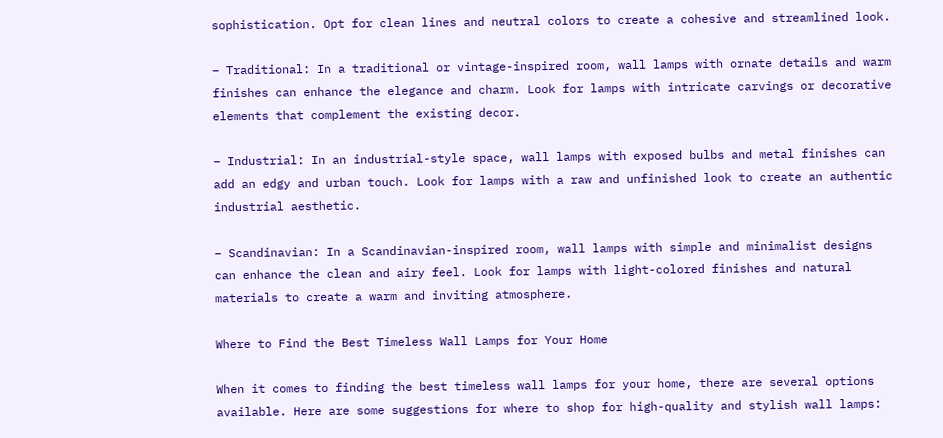sophistication. Opt for clean lines and neutral colors to create a cohesive and streamlined look.

– Traditional: In a traditional or vintage-inspired room, wall lamps with ornate details and warm finishes can enhance the elegance and charm. Look for lamps with intricate carvings or decorative elements that complement the existing decor.

– Industrial: In an industrial-style space, wall lamps with exposed bulbs and metal finishes can add an edgy and urban touch. Look for lamps with a raw and unfinished look to create an authentic industrial aesthetic.

– Scandinavian: In a Scandinavian-inspired room, wall lamps with simple and minimalist designs can enhance the clean and airy feel. Look for lamps with light-colored finishes and natural materials to create a warm and inviting atmosphere.

Where to Find the Best Timeless Wall Lamps for Your Home

When it comes to finding the best timeless wall lamps for your home, there are several options available. Here are some suggestions for where to shop for high-quality and stylish wall lamps: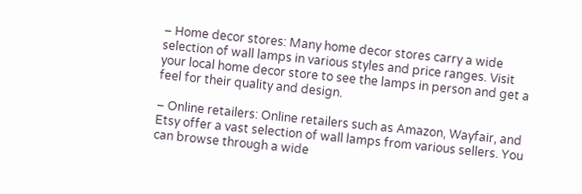– Home decor stores: Many home decor stores carry a wide selection of wall lamps in various styles and price ranges. Visit your local home decor store to see the lamps in person and get a feel for their quality and design.

– Online retailers: Online retailers such as Amazon, Wayfair, and Etsy offer a vast selection of wall lamps from various sellers. You can browse through a wide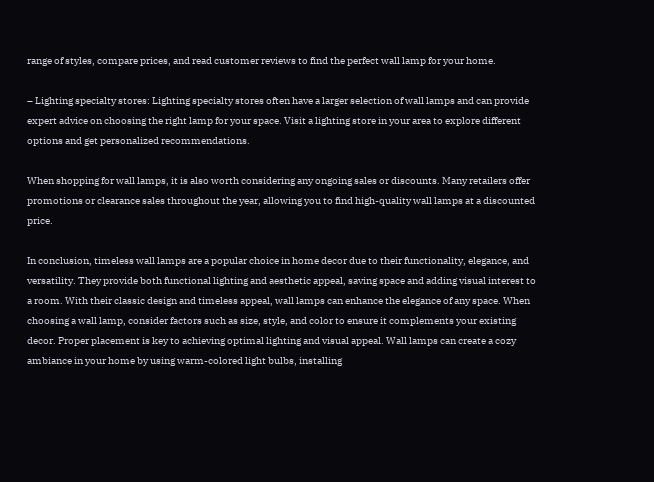range of styles, compare prices, and read customer reviews to find the perfect wall lamp for your home.

– Lighting specialty stores: Lighting specialty stores often have a larger selection of wall lamps and can provide expert advice on choosing the right lamp for your space. Visit a lighting store in your area to explore different options and get personalized recommendations.

When shopping for wall lamps, it is also worth considering any ongoing sales or discounts. Many retailers offer promotions or clearance sales throughout the year, allowing you to find high-quality wall lamps at a discounted price.

In conclusion, timeless wall lamps are a popular choice in home decor due to their functionality, elegance, and versatility. They provide both functional lighting and aesthetic appeal, saving space and adding visual interest to a room. With their classic design and timeless appeal, wall lamps can enhance the elegance of any space. When choosing a wall lamp, consider factors such as size, style, and color to ensure it complements your existing decor. Proper placement is key to achieving optimal lighting and visual appeal. Wall lamps can create a cozy ambiance in your home by using warm-colored light bulbs, installing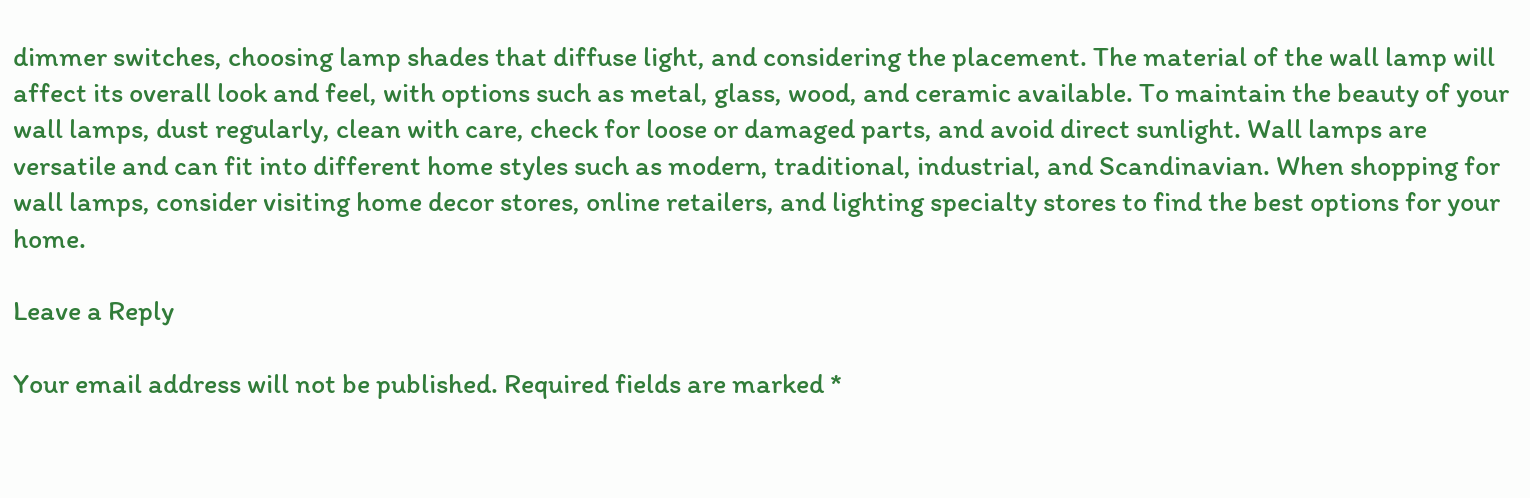dimmer switches, choosing lamp shades that diffuse light, and considering the placement. The material of the wall lamp will affect its overall look and feel, with options such as metal, glass, wood, and ceramic available. To maintain the beauty of your wall lamps, dust regularly, clean with care, check for loose or damaged parts, and avoid direct sunlight. Wall lamps are versatile and can fit into different home styles such as modern, traditional, industrial, and Scandinavian. When shopping for wall lamps, consider visiting home decor stores, online retailers, and lighting specialty stores to find the best options for your home.

Leave a Reply

Your email address will not be published. Required fields are marked *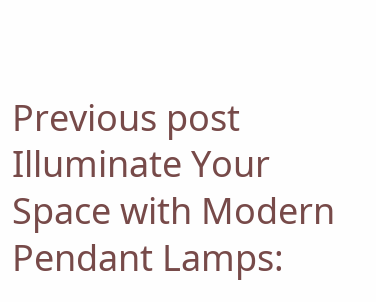Previous post Illuminate Your Space with Modern Pendant Lamps: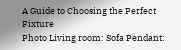A Guide to Choosing the Perfect Fixture
Photo Living room: Sofa Pendant: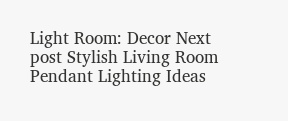Light Room: Decor Next post Stylish Living Room Pendant Lighting Ideas